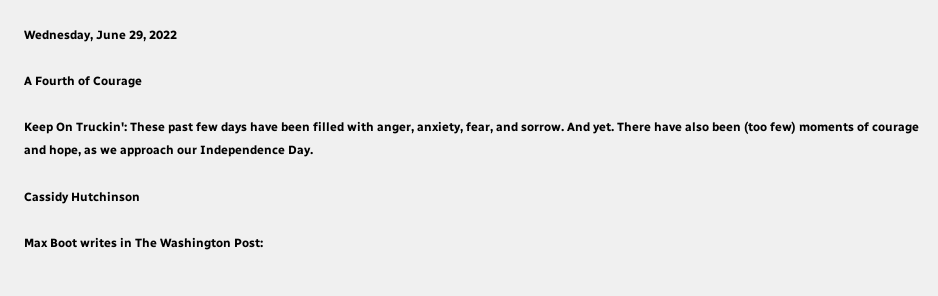Wednesday, June 29, 2022

A Fourth of Courage

Keep On Truckin': These past few days have been filled with anger, anxiety, fear, and sorrow. And yet. There have also been (too few) moments of courage and hope, as we approach our Independence Day.

Cassidy Hutchinson

Max Boot writes in The Washington Post: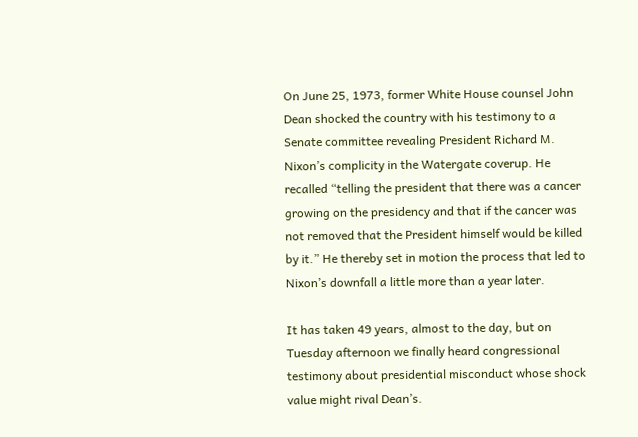On June 25, 1973, former White House counsel John Dean shocked the country with his testimony to a Senate committee revealing President Richard M. Nixon’s complicity in the Watergate coverup. He recalled “telling the president that there was a cancer growing on the presidency and that if the cancer was not removed that the President himself would be killed by it.” He thereby set in motion the process that led to Nixon’s downfall a little more than a year later.

It has taken 49 years, almost to the day, but on Tuesday afternoon we finally heard congressional testimony about presidential misconduct whose shock value might rival Dean’s.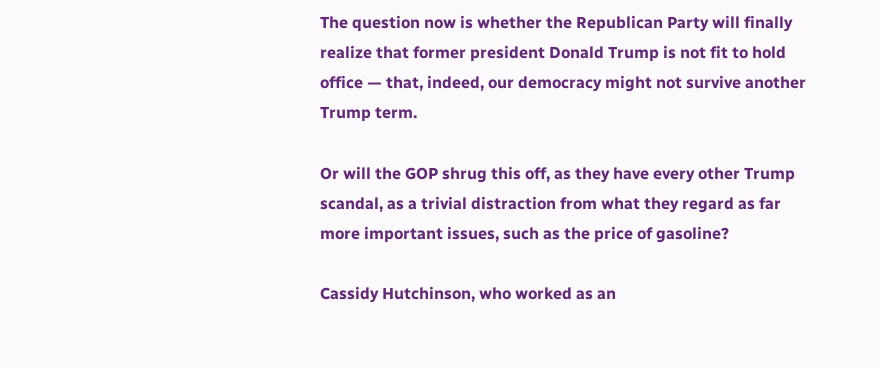The question now is whether the Republican Party will finally realize that former president Donald Trump is not fit to hold office — that, indeed, our democracy might not survive another Trump term.

Or will the GOP shrug this off, as they have every other Trump scandal, as a trivial distraction from what they regard as far more important issues, such as the price of gasoline?

Cassidy Hutchinson, who worked as an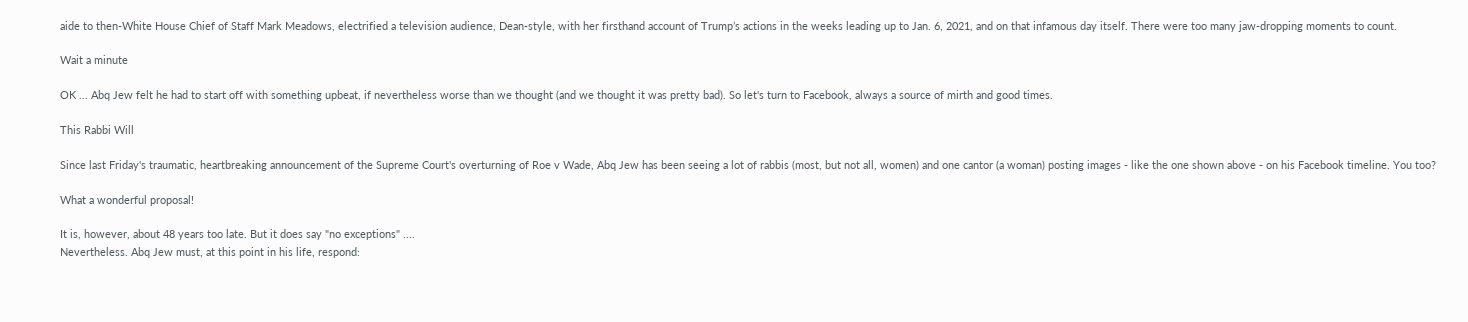aide to then-White House Chief of Staff Mark Meadows, electrified a television audience, Dean-style, with her firsthand account of Trump’s actions in the weeks leading up to Jan. 6, 2021, and on that infamous day itself. There were too many jaw-dropping moments to count.

Wait a minute

OK ... Abq Jew felt he had to start off with something upbeat, if nevertheless worse than we thought (and we thought it was pretty bad). So let's turn to Facebook, always a source of mirth and good times.

This Rabbi Will

Since last Friday's traumatic, heartbreaking announcement of the Supreme Court's overturning of Roe v Wade, Abq Jew has been seeing a lot of rabbis (most, but not all, women) and one cantor (a woman) posting images - like the one shown above - on his Facebook timeline. You too?

What a wonderful proposal!

It is, however, about 48 years too late. But it does say "no exceptions" ....
Nevertheless. Abq Jew must, at this point in his life, respond: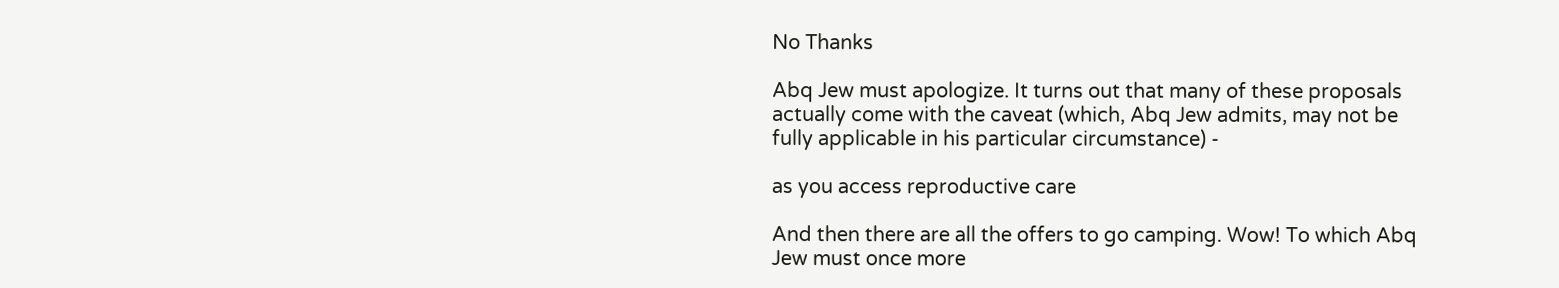No Thanks

Abq Jew must apologize. It turns out that many of these proposals actually come with the caveat (which, Abq Jew admits, may not be fully applicable in his particular circumstance) -

as you access reproductive care

And then there are all the offers to go camping. Wow! To which Abq Jew must once more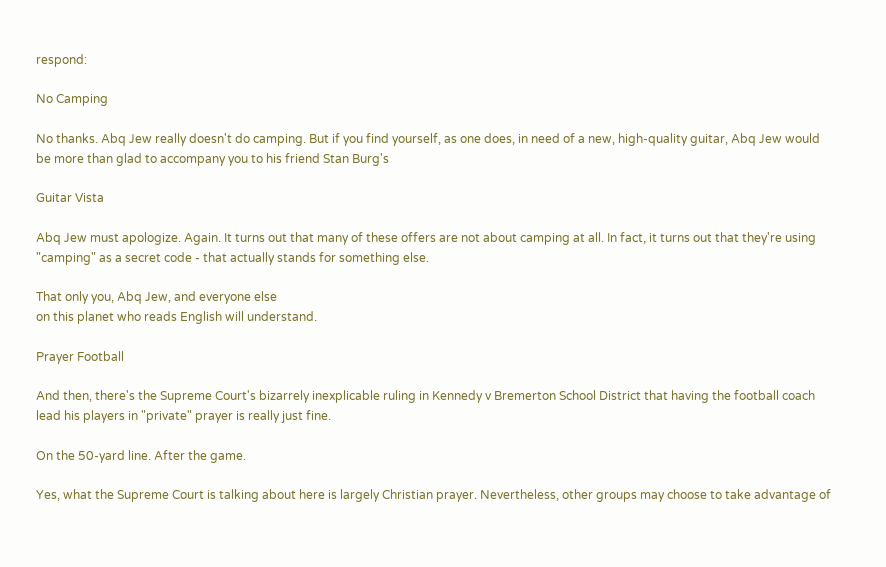respond:

No Camping

No thanks. Abq Jew really doesn't do camping. But if you find yourself, as one does, in need of a new, high-quality guitar, Abq Jew would be more than glad to accompany you to his friend Stan Burg's

Guitar Vista

Abq Jew must apologize. Again. It turns out that many of these offers are not about camping at all. In fact, it turns out that they're using "camping" as a secret code - that actually stands for something else.

That only you, Abq Jew, and everyone else
on this planet who reads English will understand.

Prayer Football

And then, there's the Supreme Court's bizarrely inexplicable ruling in Kennedy v Bremerton School District that having the football coach lead his players in "private" prayer is really just fine.

On the 50-yard line. After the game.

Yes, what the Supreme Court is talking about here is largely Christian prayer. Nevertheless, other groups may choose to take advantage of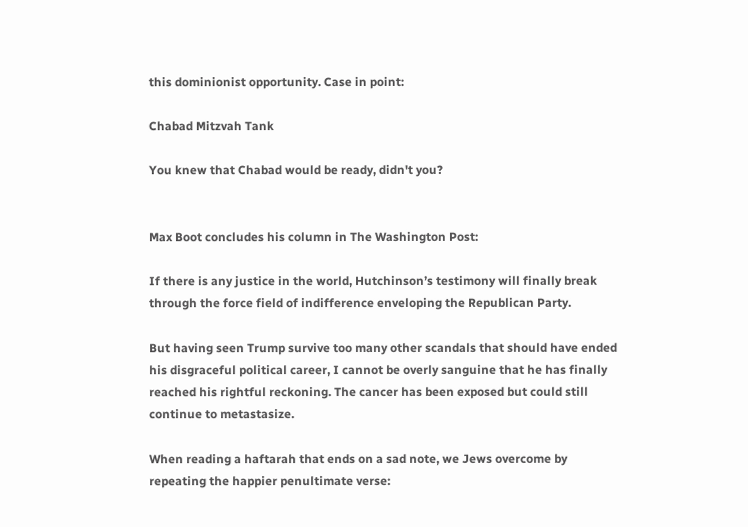this dominionist opportunity. Case in point:

Chabad Mitzvah Tank

You knew that Chabad would be ready, didn't you?


Max Boot concludes his column in The Washington Post:

If there is any justice in the world, Hutchinson’s testimony will finally break through the force field of indifference enveloping the Republican Party.

But having seen Trump survive too many other scandals that should have ended his disgraceful political career, I cannot be overly sanguine that he has finally reached his rightful reckoning. The cancer has been exposed but could still continue to metastasize.

When reading a haftarah that ends on a sad note, we Jews overcome by repeating the happier penultimate verse: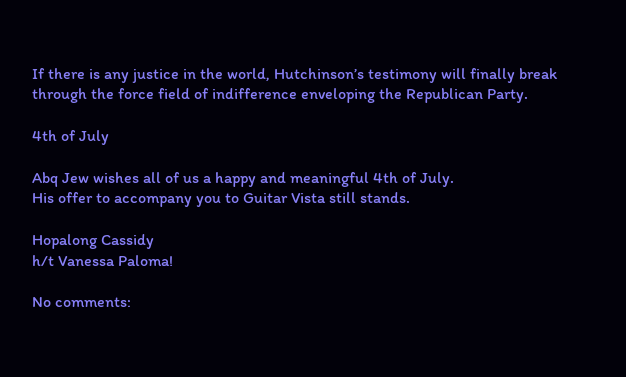If there is any justice in the world, Hutchinson’s testimony will finally break through the force field of indifference enveloping the Republican Party.

4th of July

Abq Jew wishes all of us a happy and meaningful 4th of July.
His offer to accompany you to Guitar Vista still stands.

Hopalong Cassidy
h/t Vanessa Paloma!

No comments: